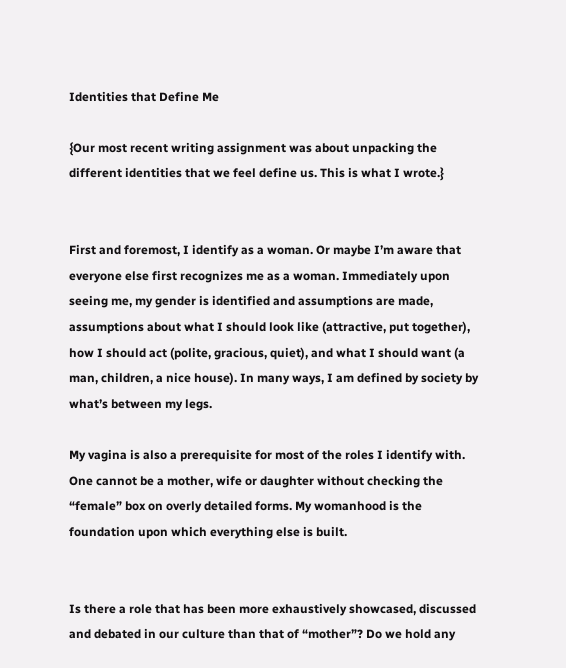Identities that Define Me

{Our most recent writing assignment was about unpacking the different identities that we feel define us. This is what I wrote.}


First and foremost, I identify as a woman. Or maybe I’m aware that everyone else first recognizes me as a woman. Immediately upon seeing me, my gender is identified and assumptions are made, assumptions about what I should look like (attractive, put together), how I should act (polite, gracious, quiet), and what I should want (a man, children, a nice house). In many ways, I am defined by society by what’s between my legs.

My vagina is also a prerequisite for most of the roles I identify with. One cannot be a mother, wife or daughter without checking the “female” box on overly detailed forms. My womanhood is the foundation upon which everything else is built.


Is there a role that has been more exhaustively showcased, discussed and debated in our culture than that of “mother”? Do we hold any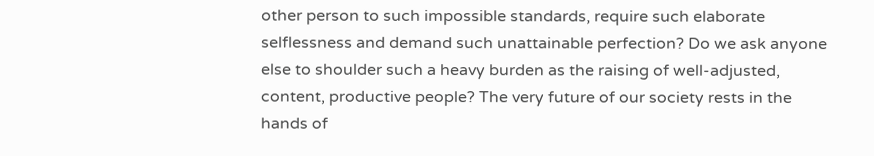other person to such impossible standards, require such elaborate selflessness and demand such unattainable perfection? Do we ask anyone else to shoulder such a heavy burden as the raising of well-adjusted, content, productive people? The very future of our society rests in the hands of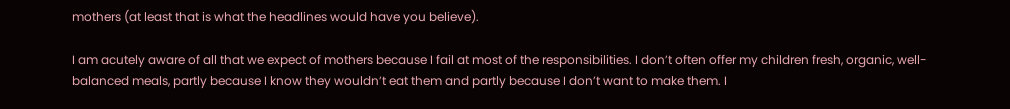mothers (at least that is what the headlines would have you believe).

I am acutely aware of all that we expect of mothers because I fail at most of the responsibilities. I don’t often offer my children fresh, organic, well-balanced meals, partly because I know they wouldn’t eat them and partly because I don’t want to make them. I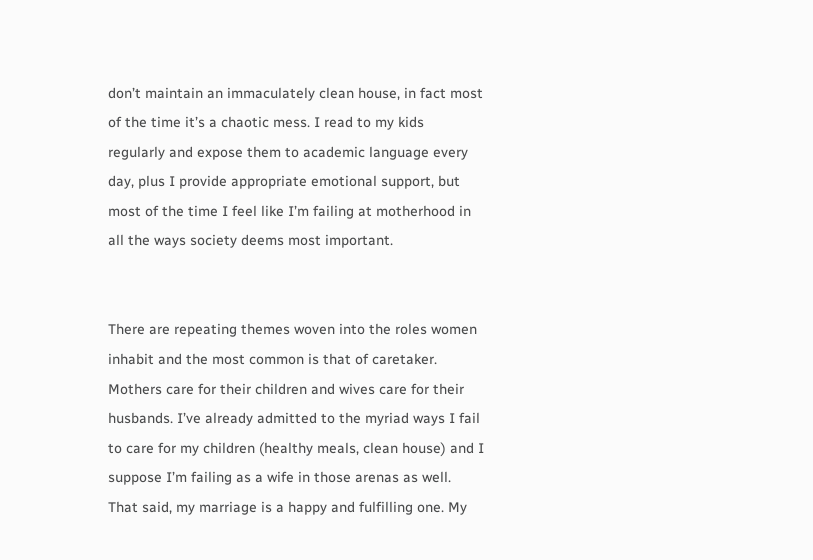don’t maintain an immaculately clean house, in fact most of the time it’s a chaotic mess. I read to my kids regularly and expose them to academic language every day, plus I provide appropriate emotional support, but most of the time I feel like I’m failing at motherhood in all the ways society deems most important.


There are repeating themes woven into the roles women inhabit and the most common is that of caretaker. Mothers care for their children and wives care for their husbands. I’ve already admitted to the myriad ways I fail to care for my children (healthy meals, clean house) and I suppose I’m failing as a wife in those arenas as well. That said, my marriage is a happy and fulfilling one. My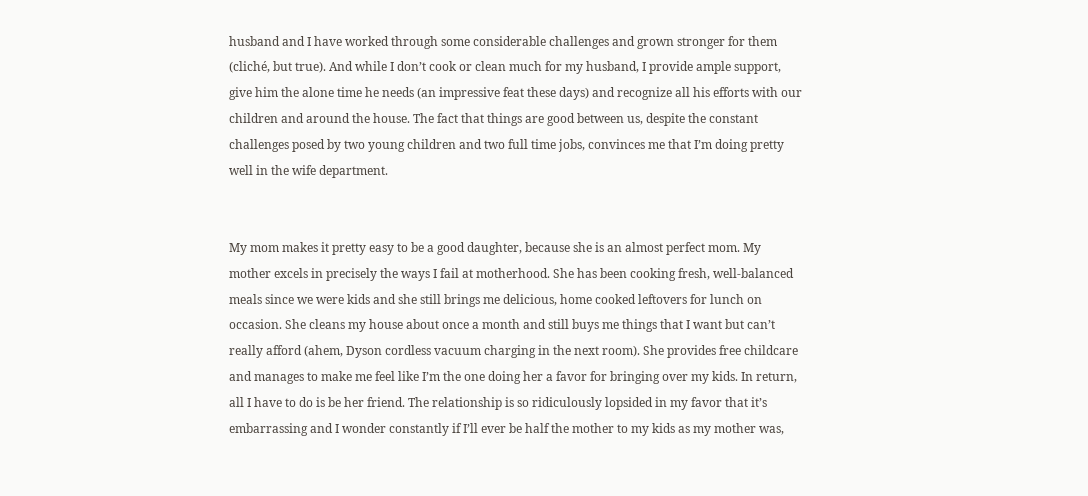husband and I have worked through some considerable challenges and grown stronger for them (cliché, but true). And while I don’t cook or clean much for my husband, I provide ample support, give him the alone time he needs (an impressive feat these days) and recognize all his efforts with our children and around the house. The fact that things are good between us, despite the constant challenges posed by two young children and two full time jobs, convinces me that I’m doing pretty well in the wife department.


My mom makes it pretty easy to be a good daughter, because she is an almost perfect mom. My mother excels in precisely the ways I fail at motherhood. She has been cooking fresh, well-balanced meals since we were kids and she still brings me delicious, home cooked leftovers for lunch on occasion. She cleans my house about once a month and still buys me things that I want but can’t really afford (ahem, Dyson cordless vacuum charging in the next room). She provides free childcare and manages to make me feel like I’m the one doing her a favor for bringing over my kids. In return, all I have to do is be her friend. The relationship is so ridiculously lopsided in my favor that it’s embarrassing and I wonder constantly if I’ll ever be half the mother to my kids as my mother was,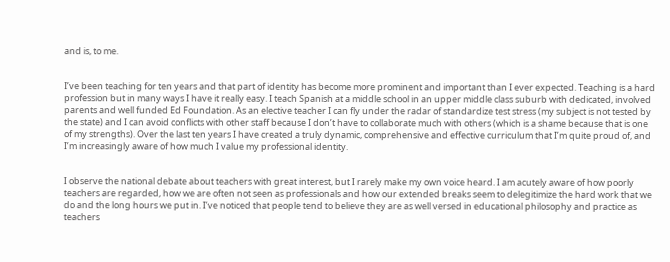and is, to me.


I’ve been teaching for ten years and that part of identity has become more prominent and important than I ever expected. Teaching is a hard profession but in many ways I have it really easy. I teach Spanish at a middle school in an upper middle class suburb with dedicated, involved parents and well funded Ed Foundation. As an elective teacher I can fly under the radar of standardize test stress (my subject is not tested by the state) and I can avoid conflicts with other staff because I don’t have to collaborate much with others (which is a shame because that is one of my strengths). Over the last ten years I have created a truly dynamic, comprehensive and effective curriculum that I’m quite proud of, and I’m increasingly aware of how much I value my professional identity.


I observe the national debate about teachers with great interest, but I rarely make my own voice heard. I am acutely aware of how poorly teachers are regarded, how we are often not seen as professionals and how our extended breaks seem to delegitimize the hard work that we do and the long hours we put in. I’ve noticed that people tend to believe they are as well versed in educational philosophy and practice as teachers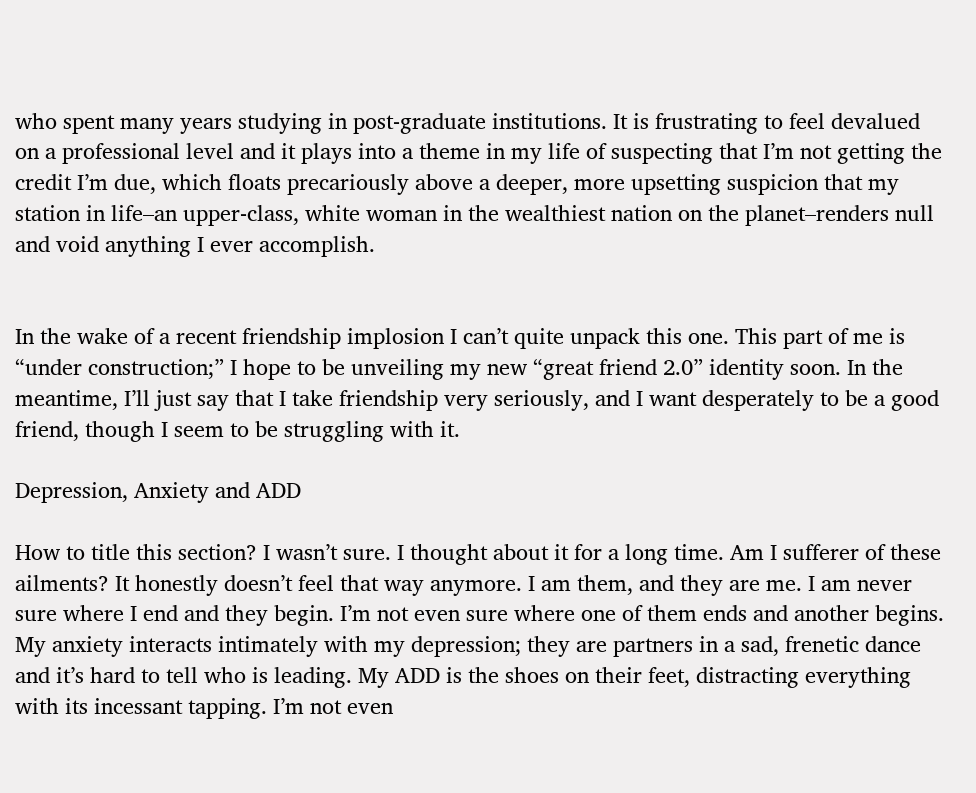who spent many years studying in post-graduate institutions. It is frustrating to feel devalued on a professional level and it plays into a theme in my life of suspecting that I’m not getting the credit I’m due, which floats precariously above a deeper, more upsetting suspicion that my station in life–an upper-class, white woman in the wealthiest nation on the planet–renders null and void anything I ever accomplish.


In the wake of a recent friendship implosion I can’t quite unpack this one. This part of me is “under construction;” I hope to be unveiling my new “great friend 2.0” identity soon. In the meantime, I’ll just say that I take friendship very seriously, and I want desperately to be a good friend, though I seem to be struggling with it.

Depression, Anxiety and ADD

How to title this section? I wasn’t sure. I thought about it for a long time. Am I sufferer of these ailments? It honestly doesn’t feel that way anymore. I am them, and they are me. I am never sure where I end and they begin. I’m not even sure where one of them ends and another begins. My anxiety interacts intimately with my depression; they are partners in a sad, frenetic dance and it’s hard to tell who is leading. My ADD is the shoes on their feet, distracting everything with its incessant tapping. I’m not even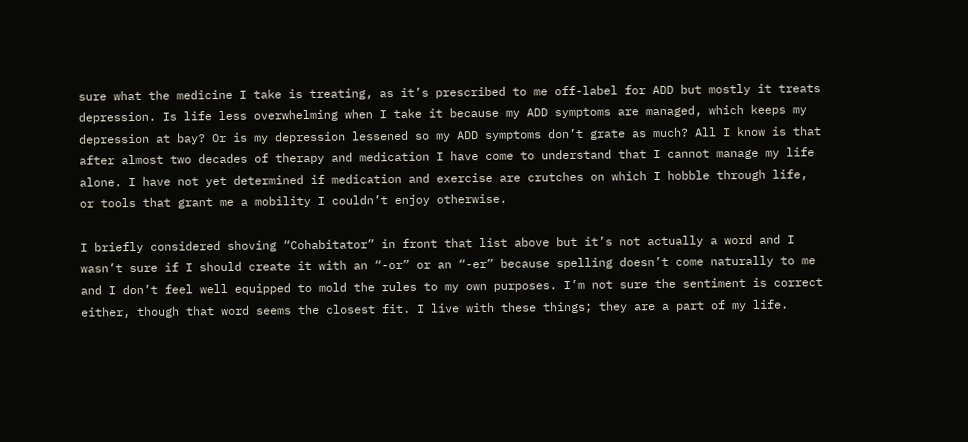sure what the medicine I take is treating, as it’s prescribed to me off-label for ADD but mostly it treats depression. Is life less overwhelming when I take it because my ADD symptoms are managed, which keeps my depression at bay? Or is my depression lessened so my ADD symptoms don’t grate as much? All I know is that after almost two decades of therapy and medication I have come to understand that I cannot manage my life alone. I have not yet determined if medication and exercise are crutches on which I hobble through life, or tools that grant me a mobility I couldn’t enjoy otherwise.

I briefly considered shoving “Cohabitator” in front that list above but it’s not actually a word and I wasn’t sure if I should create it with an “-or” or an “-er” because spelling doesn’t come naturally to me and I don’t feel well equipped to mold the rules to my own purposes. I’m not sure the sentiment is correct either, though that word seems the closest fit. I live with these things; they are a part of my life.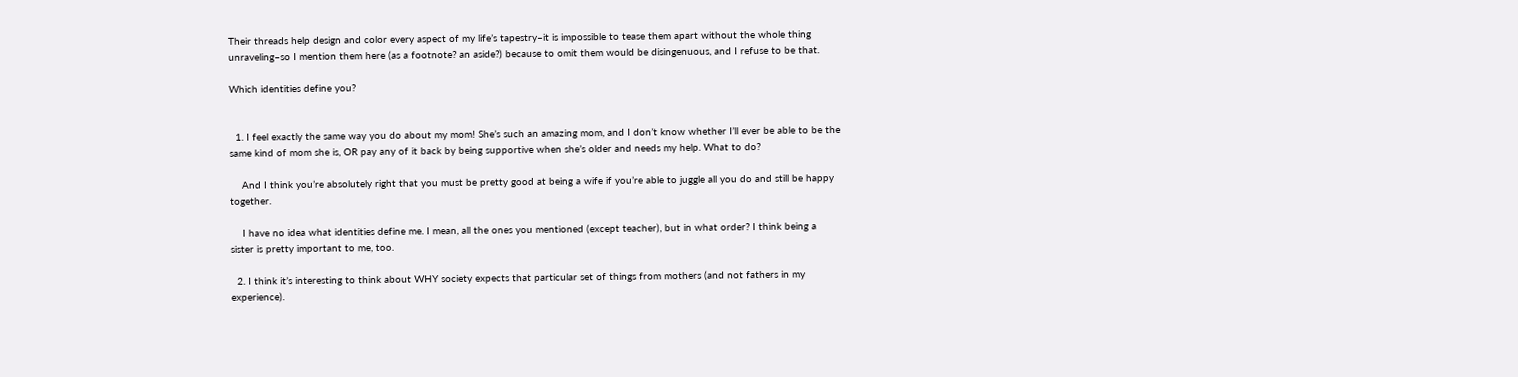Their threads help design and color every aspect of my life’s tapestry–it is impossible to tease them apart without the whole thing unraveling–so I mention them here (as a footnote? an aside?) because to omit them would be disingenuous, and I refuse to be that.

Which identities define you?


  1. I feel exactly the same way you do about my mom! She’s such an amazing mom, and I don’t know whether I’ll ever be able to be the same kind of mom she is, OR pay any of it back by being supportive when she’s older and needs my help. What to do?

    And I think you’re absolutely right that you must be pretty good at being a wife if you’re able to juggle all you do and still be happy together.

    I have no idea what identities define me. I mean, all the ones you mentioned (except teacher), but in what order? I think being a sister is pretty important to me, too.

  2. I think it’s interesting to think about WHY society expects that particular set of things from mothers (and not fathers in my experience).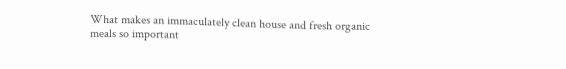What makes an immaculately clean house and fresh organic meals so important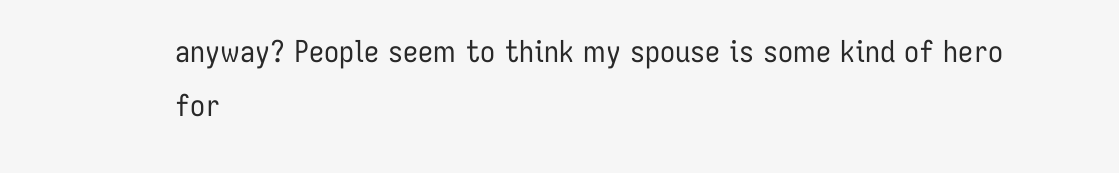anyway? People seem to think my spouse is some kind of hero for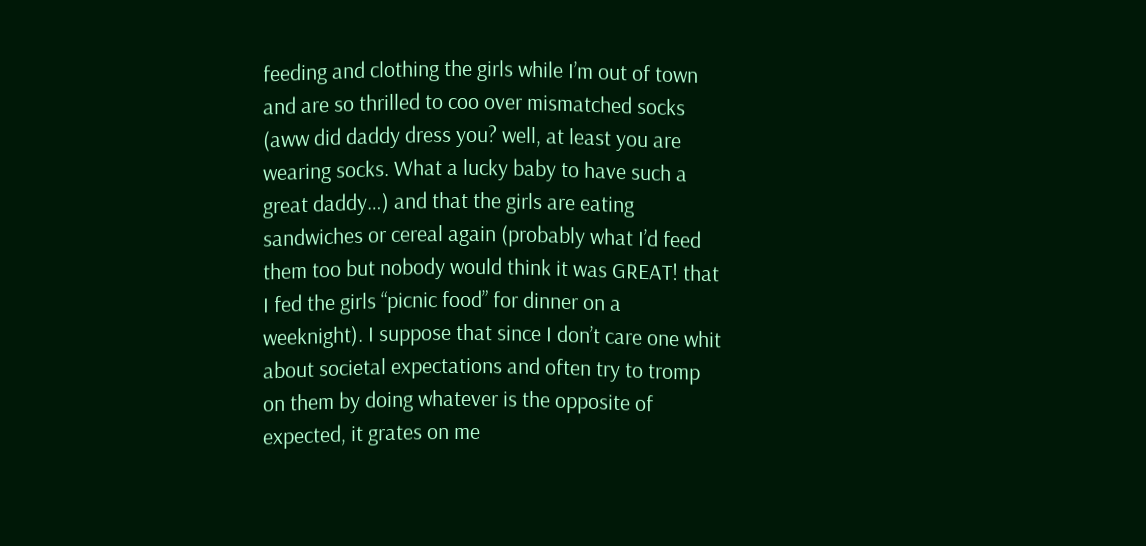feeding and clothing the girls while I’m out of town and are so thrilled to coo over mismatched socks (aww did daddy dress you? well, at least you are wearing socks. What a lucky baby to have such a great daddy…) and that the girls are eating sandwiches or cereal again (probably what I’d feed them too but nobody would think it was GREAT! that I fed the girls “picnic food” for dinner on a weeknight). I suppose that since I don’t care one whit about societal expectations and often try to tromp on them by doing whatever is the opposite of expected, it grates on me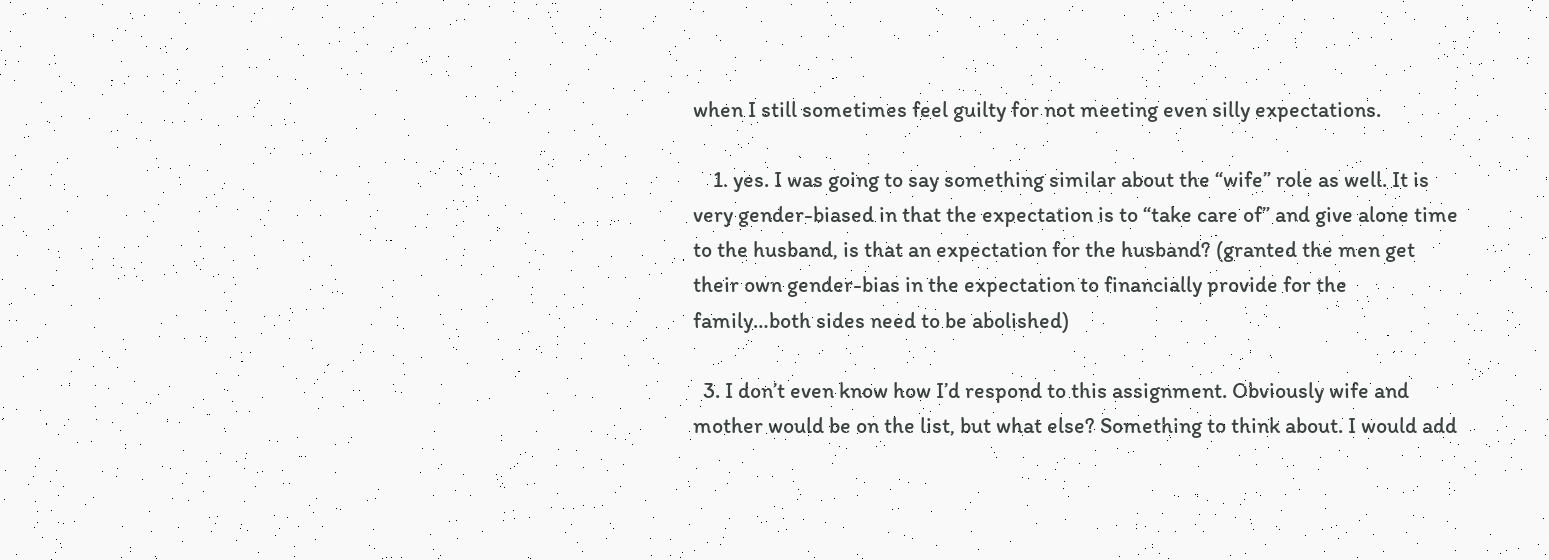when I still sometimes feel guilty for not meeting even silly expectations.

    1. yes. I was going to say something similar about the “wife” role as well. It is very gender-biased in that the expectation is to “take care of” and give alone time to the husband, is that an expectation for the husband? (granted the men get their own gender-bias in the expectation to financially provide for the family…both sides need to be abolished)

  3. I don’t even know how I’d respond to this assignment. Obviously wife and mother would be on the list, but what else? Something to think about. I would add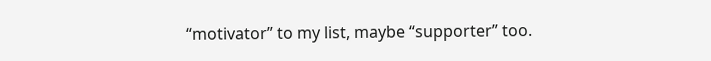“motivator” to my list, maybe “supporter” too.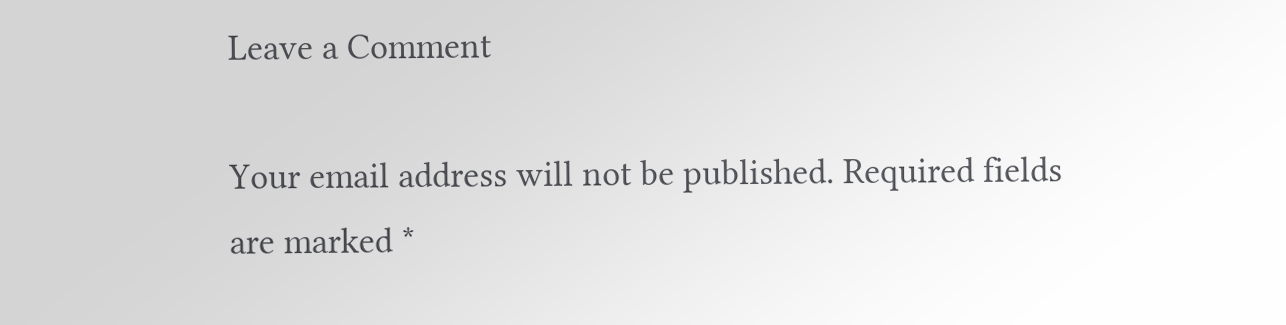Leave a Comment

Your email address will not be published. Required fields are marked *